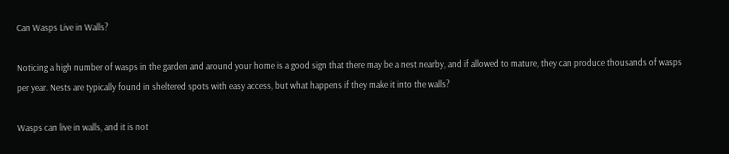Can Wasps Live in Walls?

Noticing a high number of wasps in the garden and around your home is a good sign that there may be a nest nearby, and if allowed to mature, they can produce thousands of wasps per year. Nests are typically found in sheltered spots with easy access, but what happens if they make it into the walls?

Wasps can live in walls, and it is not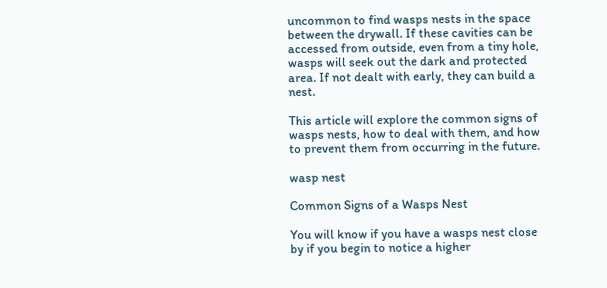uncommon to find wasps nests in the space between the drywall. If these cavities can be accessed from outside, even from a tiny hole, wasps will seek out the dark and protected area. If not dealt with early, they can build a nest.

This article will explore the common signs of wasps nests, how to deal with them, and how to prevent them from occurring in the future.

wasp nest

Common Signs of a Wasps Nest

You will know if you have a wasps nest close by if you begin to notice a higher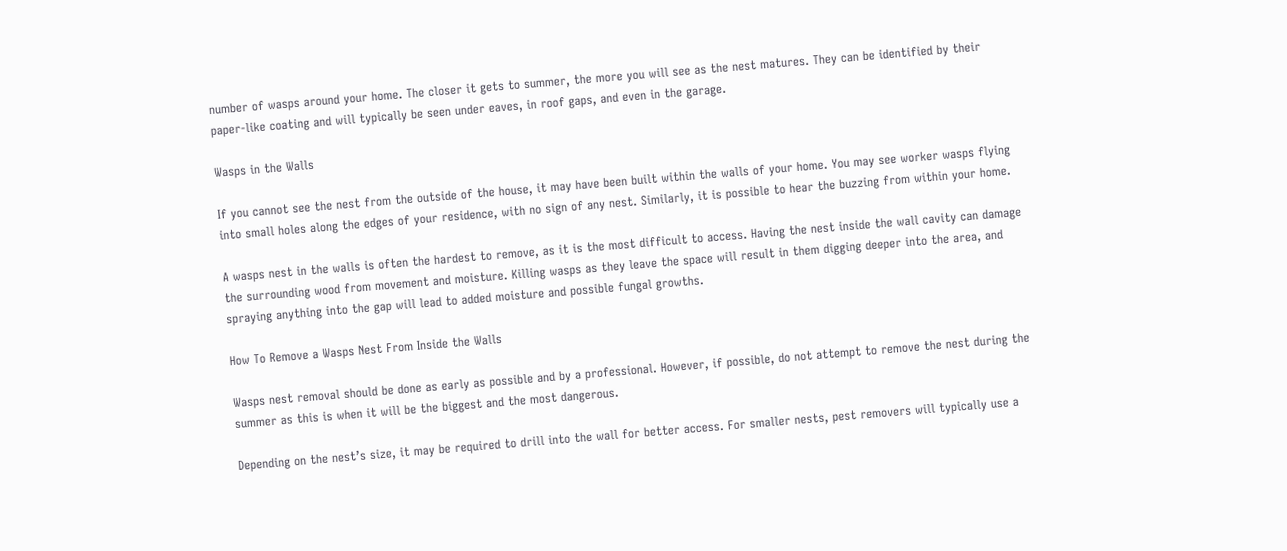number of wasps around your home. The closer it gets to summer, the more you will see as the nest matures. They can be identified by their paper-like coating and will typically be seen under eaves, in roof gaps, and even in the garage.

Wasps in the Walls

If you cannot see the nest from the outside of the house, it may have been built within the walls of your home. You may see worker wasps flying into small holes along the edges of your residence, with no sign of any nest. Similarly, it is possible to hear the buzzing from within your home.

A wasps nest in the walls is often the hardest to remove, as it is the most difficult to access. Having the nest inside the wall cavity can damage the surrounding wood from movement and moisture. Killing wasps as they leave the space will result in them digging deeper into the area, and spraying anything into the gap will lead to added moisture and possible fungal growths.

How To Remove a Wasps Nest From Inside the Walls

Wasps nest removal should be done as early as possible and by a professional. However, if possible, do not attempt to remove the nest during the summer as this is when it will be the biggest and the most dangerous.

Depending on the nest’s size, it may be required to drill into the wall for better access. For smaller nests, pest removers will typically use a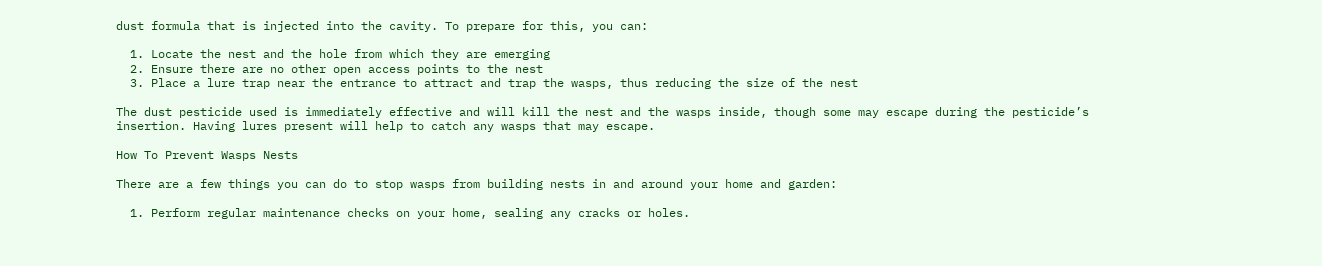dust formula that is injected into the cavity. To prepare for this, you can:

  1. Locate the nest and the hole from which they are emerging
  2. Ensure there are no other open access points to the nest
  3. Place a lure trap near the entrance to attract and trap the wasps, thus reducing the size of the nest

The dust pesticide used is immediately effective and will kill the nest and the wasps inside, though some may escape during the pesticide’s insertion. Having lures present will help to catch any wasps that may escape.

How To Prevent Wasps Nests

There are a few things you can do to stop wasps from building nests in and around your home and garden:

  1. Perform regular maintenance checks on your home, sealing any cracks or holes.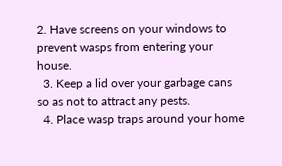2. Have screens on your windows to prevent wasps from entering your house.
  3. Keep a lid over your garbage cans so as not to attract any pests.
  4. Place wasp traps around your home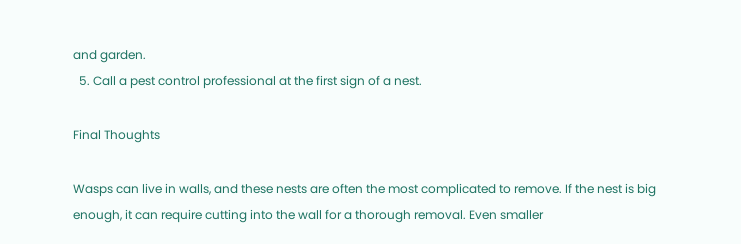and garden.
  5. Call a pest control professional at the first sign of a nest.

Final Thoughts

Wasps can live in walls, and these nests are often the most complicated to remove. If the nest is big enough, it can require cutting into the wall for a thorough removal. Even smaller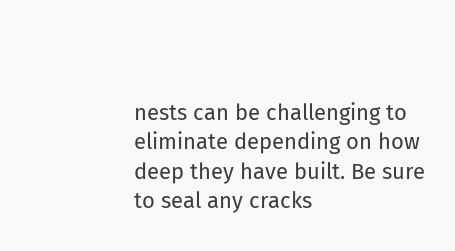nests can be challenging to eliminate depending on how deep they have built. Be sure to seal any cracks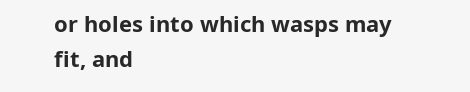or holes into which wasps may fit, and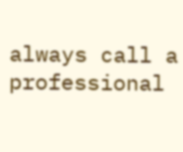always call a professional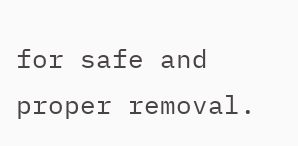for safe and proper removal.